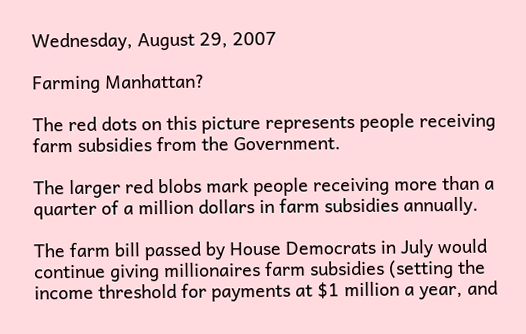Wednesday, August 29, 2007

Farming Manhattan?

The red dots on this picture represents people receiving farm subsidies from the Government.

The larger red blobs mark people receiving more than a quarter of a million dollars in farm subsidies annually.

The farm bill passed by House Democrats in July would continue giving millionaires farm subsidies (setting the income threshold for payments at $1 million a year, and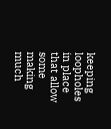keeping loopholes in place that allow some making much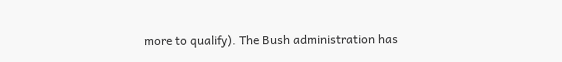more to qualify). The Bush administration has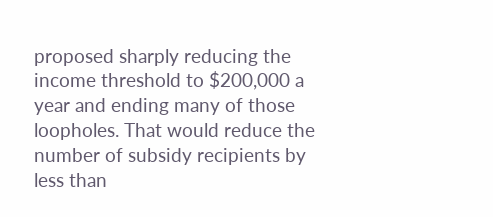proposed sharply reducing the income threshold to $200,000 a year and ending many of those loopholes. That would reduce the number of subsidy recipients by less than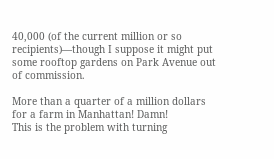40,000 (of the current million or so recipients)—though I suppose it might put some rooftop gardens on Park Avenue out of commission.

More than a quarter of a million dollars for a farm in Manhattan! Damn!
This is the problem with turning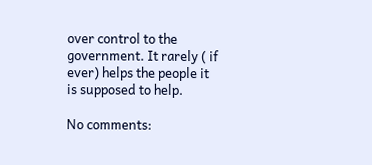over control to the government. It rarely ( if ever) helps the people it is supposed to help.

No comments: